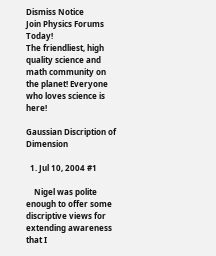Dismiss Notice
Join Physics Forums Today!
The friendliest, high quality science and math community on the planet! Everyone who loves science is here!

Gaussian Discription of Dimension

  1. Jul 10, 2004 #1

    Nigel was polite enough to offer some discriptive views for extending awareness that I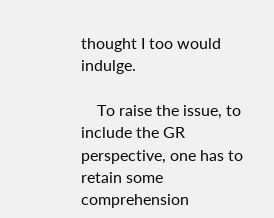thought I too would indulge.

    To raise the issue, to include the GR perspective, one has to retain some comprehension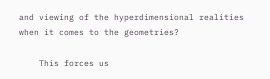and viewing of the hyperdimensional realities when it comes to the geometries?

    This forces us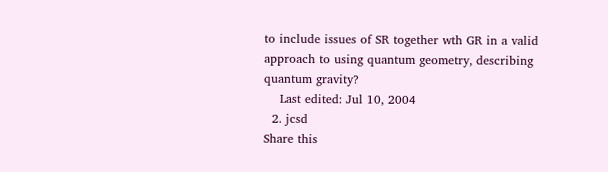to include issues of SR together wth GR in a valid approach to using quantum geometry, describing quantum gravity?
    Last edited: Jul 10, 2004
  2. jcsd
Share this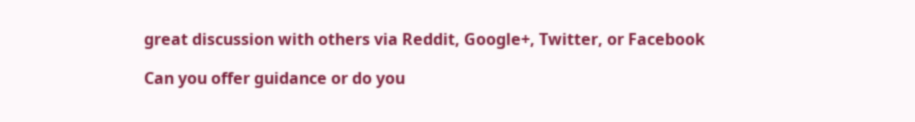great discussion with others via Reddit, Google+, Twitter, or Facebook

Can you offer guidance or do you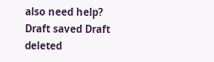also need help?
Draft saved Draft deleted